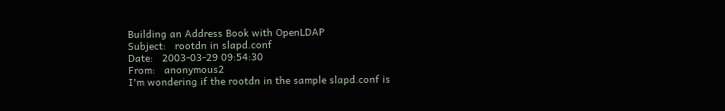Building an Address Book with OpenLDAP
Subject:   rootdn in slapd.conf
Date:   2003-03-29 09:54:30
From:   anonymous2
I'm wondering if the rootdn in the sample slapd.conf is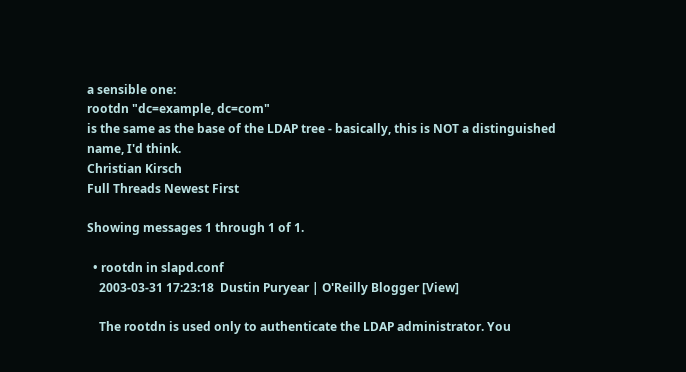a sensible one:
rootdn "dc=example, dc=com"
is the same as the base of the LDAP tree - basically, this is NOT a distinguished name, I'd think.
Christian Kirsch
Full Threads Newest First

Showing messages 1 through 1 of 1.

  • rootdn in slapd.conf
    2003-03-31 17:23:18  Dustin Puryear | O'Reilly Blogger [View]

    The rootdn is used only to authenticate the LDAP administrator. You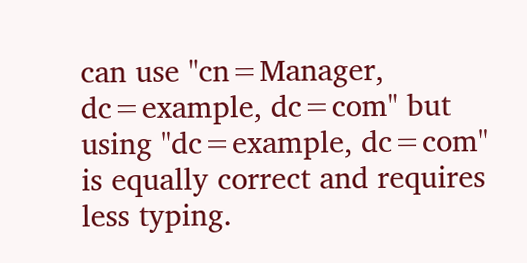can use "cn=Manager, dc=example, dc=com" but using "dc=example, dc=com" is equally correct and requires less typing.